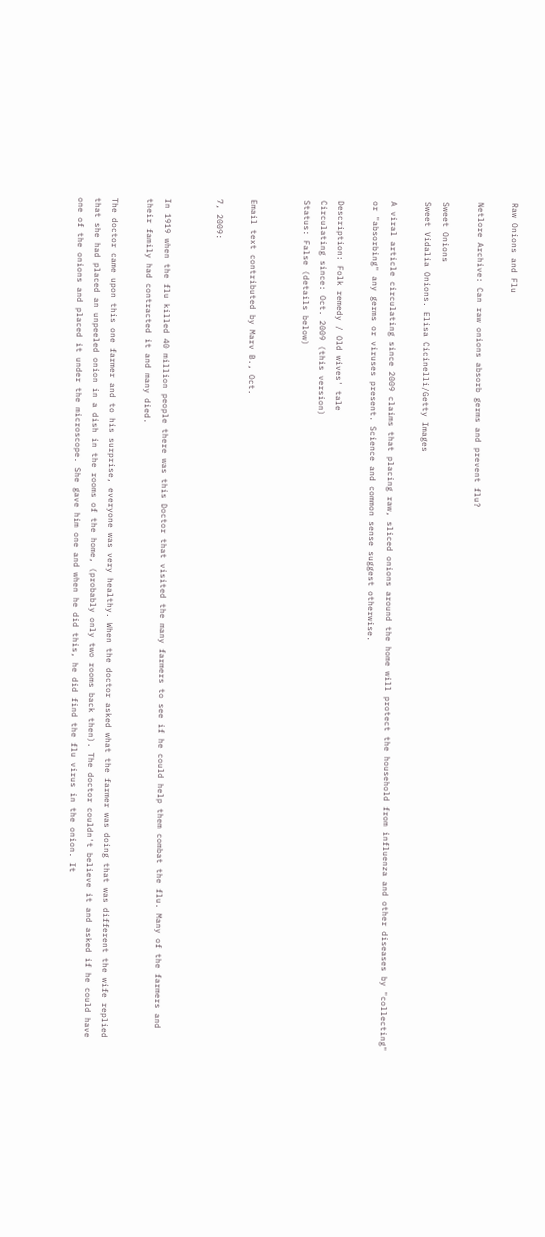Raw Onions and Flu

Netlore Archive: Can raw onions absorb germs and prevent flu?

Sweet Onions
Sweet Vidalia Onions. Elisa Cicinelli/Getty Images

A viral article circulating since 2009 claims that placing raw, sliced onions around the home will protect the household from influenza and other diseases by "collecting" or "absorbing" any germs or viruses present. Science and common sense suggest otherwise.

Description: Folk remedy / Old wives' tale
Circulating since: Oct. 2009 (this version)
Status: False (details below)


Email text contributed by Marv B., Oct.

7, 2009:


In 1919 when the flu killed 40 million people there was this Doctor that visited the many farmers to see if he could help them combat the flu. Many of the farmers and their family had contracted it and many died.

The doctor came upon this one farmer and to his surprise, everyone was very healthy. When the doctor asked what the farmer was doing that was different the wife replied that she had placed an unpeeled onion in a dish in the rooms of the home, (probably only two rooms back then). The doctor couldn't believe it and asked if he could have one of the onions and placed it under the microscope. She gave him one and when he did this, he did find the flu virus in the onion. It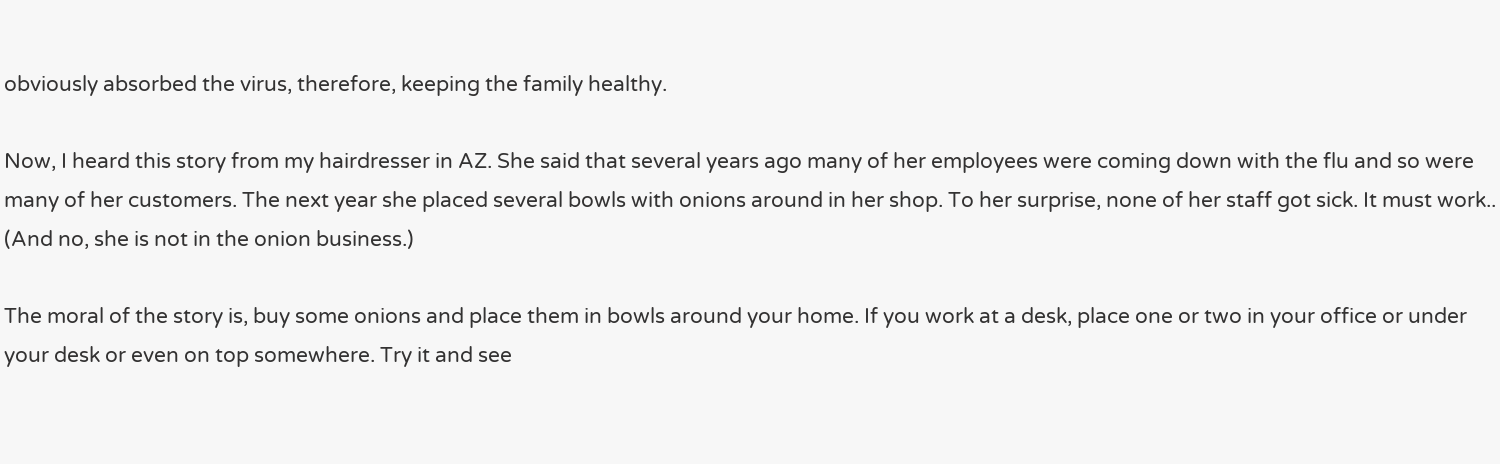obviously absorbed the virus, therefore, keeping the family healthy.

Now, I heard this story from my hairdresser in AZ. She said that several years ago many of her employees were coming down with the flu and so were many of her customers. The next year she placed several bowls with onions around in her shop. To her surprise, none of her staff got sick. It must work.. (And no, she is not in the onion business.)

The moral of the story is, buy some onions and place them in bowls around your home. If you work at a desk, place one or two in your office or under your desk or even on top somewhere. Try it and see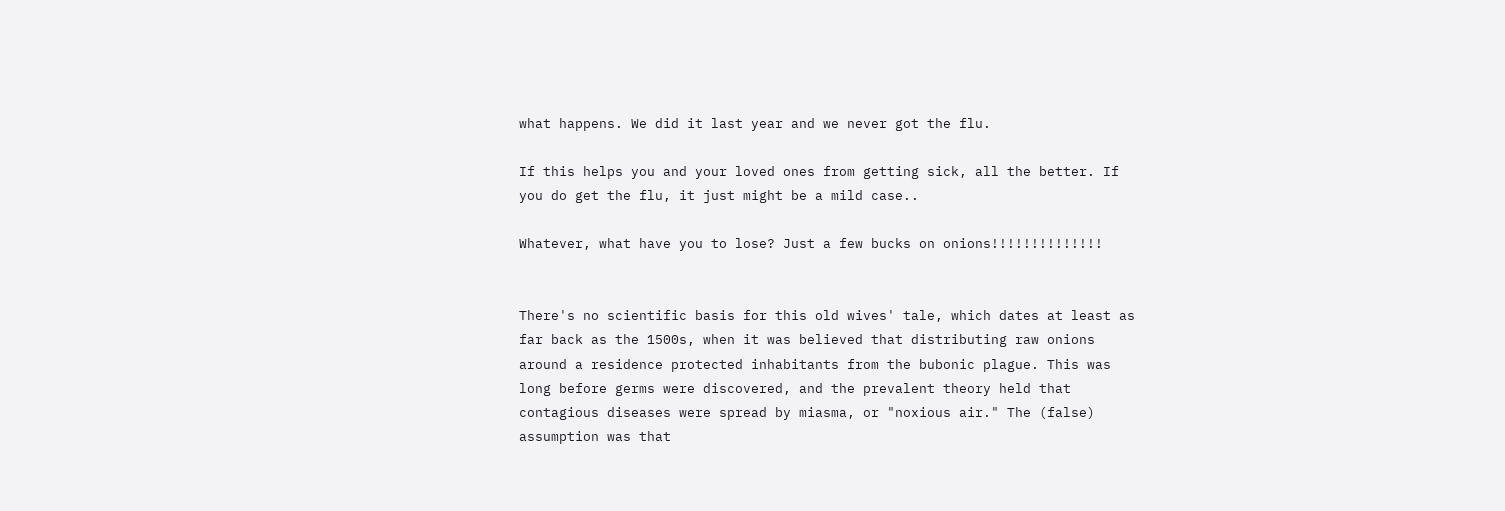what happens. We did it last year and we never got the flu.

If this helps you and your loved ones from getting sick, all the better. If you do get the flu, it just might be a mild case..

Whatever, what have you to lose? Just a few bucks on onions!!!!!!!!!!!!!!


There's no scientific basis for this old wives' tale, which dates at least as far back as the 1500s, when it was believed that distributing raw onions around a residence protected inhabitants from the bubonic plague. This was long before germs were discovered, and the prevalent theory held that contagious diseases were spread by miasma, or "noxious air." The (false) assumption was that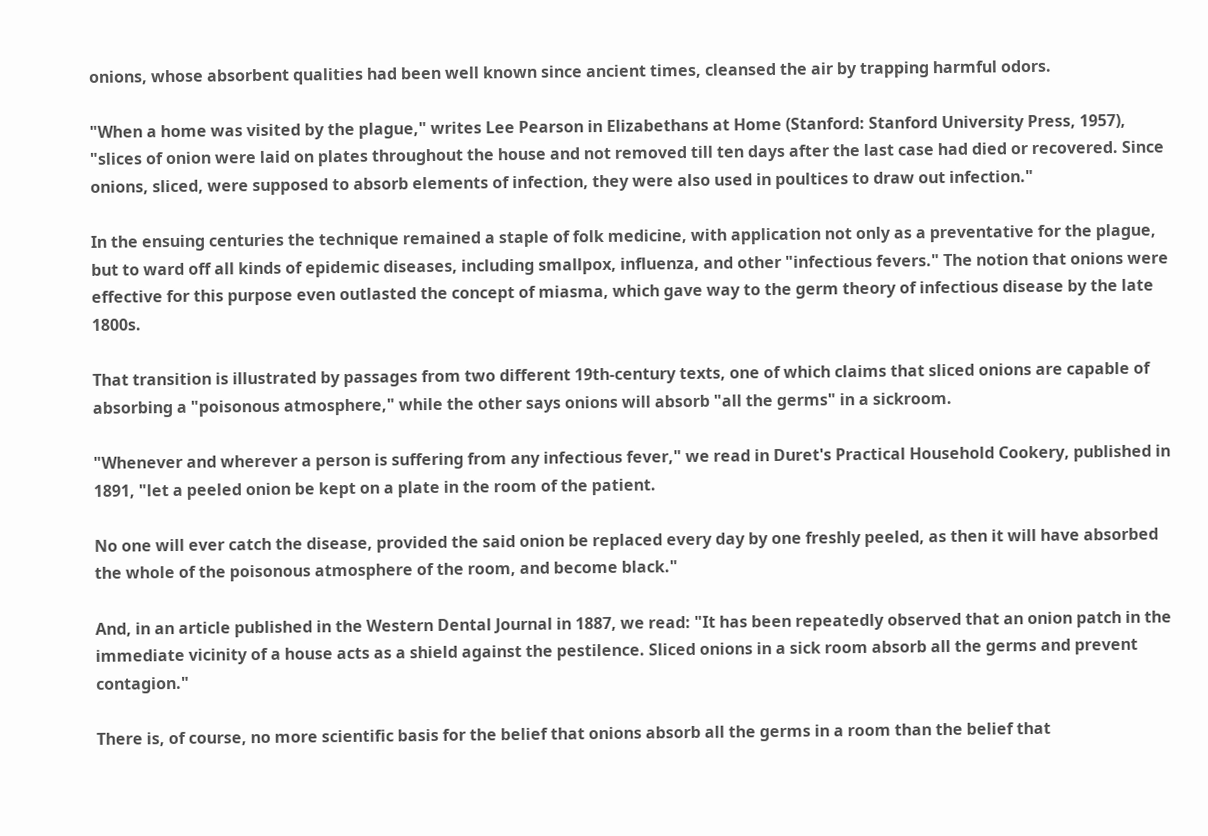onions, whose absorbent qualities had been well known since ancient times, cleansed the air by trapping harmful odors.

"When a home was visited by the plague," writes Lee Pearson in Elizabethans at Home (Stanford: Stanford University Press, 1957), "slices of onion were laid on plates throughout the house and not removed till ten days after the last case had died or recovered. Since onions, sliced, were supposed to absorb elements of infection, they were also used in poultices to draw out infection."

In the ensuing centuries the technique remained a staple of folk medicine, with application not only as a preventative for the plague, but to ward off all kinds of epidemic diseases, including smallpox, influenza, and other "infectious fevers." The notion that onions were effective for this purpose even outlasted the concept of miasma, which gave way to the germ theory of infectious disease by the late 1800s.

That transition is illustrated by passages from two different 19th-century texts, one of which claims that sliced onions are capable of absorbing a "poisonous atmosphere," while the other says onions will absorb "all the germs" in a sickroom.

"Whenever and wherever a person is suffering from any infectious fever," we read in Duret's Practical Household Cookery, published in 1891, "let a peeled onion be kept on a plate in the room of the patient.

No one will ever catch the disease, provided the said onion be replaced every day by one freshly peeled, as then it will have absorbed the whole of the poisonous atmosphere of the room, and become black."

And, in an article published in the Western Dental Journal in 1887, we read: "It has been repeatedly observed that an onion patch in the immediate vicinity of a house acts as a shield against the pestilence. Sliced onions in a sick room absorb all the germs and prevent contagion."

There is, of course, no more scientific basis for the belief that onions absorb all the germs in a room than the belief that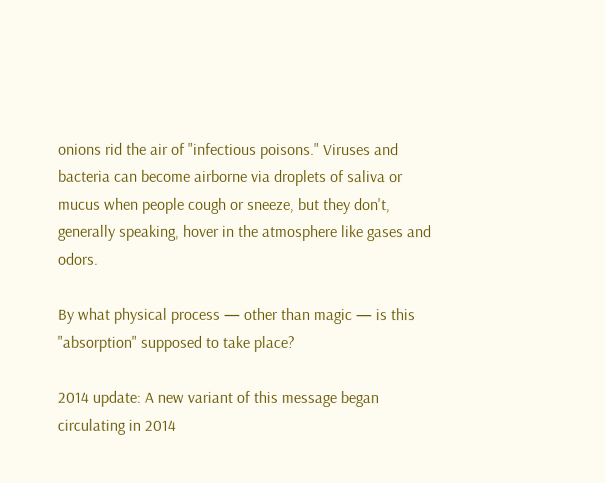onions rid the air of "infectious poisons." Viruses and bacteria can become airborne via droplets of saliva or mucus when people cough or sneeze, but they don't, generally speaking, hover in the atmosphere like gases and odors.

By what physical process — other than magic — is this "absorption" supposed to take place?

2014 update: A new variant of this message began circulating in 2014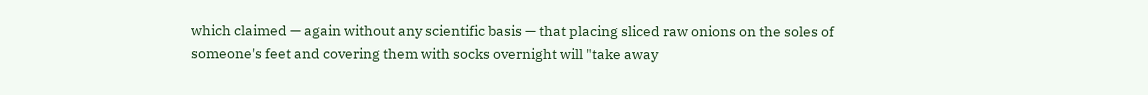which claimed — again without any scientific basis — that placing sliced raw onions on the soles of someone's feet and covering them with socks overnight will "take away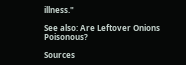illness."

See also: Are Leftover Onions Poisonous?

Sources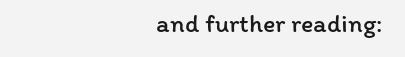and further reading: